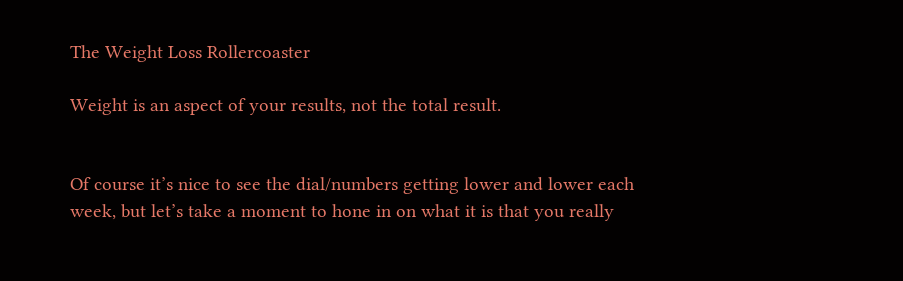The Weight Loss Rollercoaster

Weight is an aspect of your results, not the total result.


Of course it’s nice to see the dial/numbers getting lower and lower each week, but let’s take a moment to hone in on what it is that you really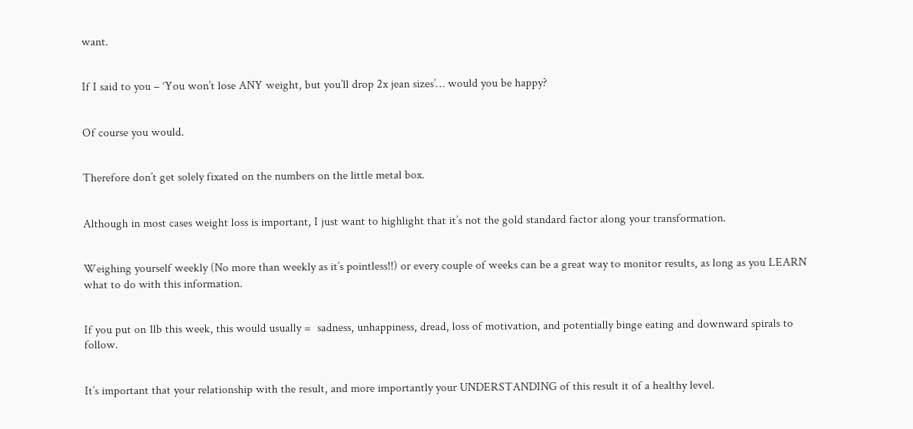want.


If I said to you – ‘You won’t lose ANY weight, but you’ll drop 2x jean sizes’… would you be happy?


Of course you would.


Therefore don’t get solely fixated on the numbers on the little metal box.


Although in most cases weight loss is important, I just want to highlight that it’s not the gold standard factor along your transformation.


Weighing yourself weekly (No more than weekly as it’s pointless!!) or every couple of weeks can be a great way to monitor results, as long as you LEARN what to do with this information.


If you put on 1lb this week, this would usually =  sadness, unhappiness, dread, loss of motivation, and potentially binge eating and downward spirals to follow.


It’s important that your relationship with the result, and more importantly your UNDERSTANDING of this result it of a healthy level.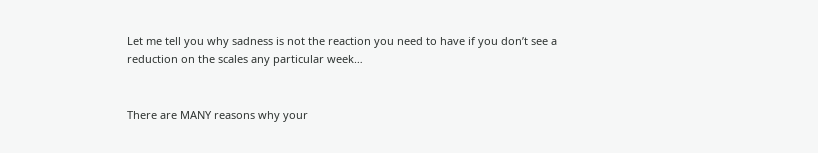Let me tell you why sadness is not the reaction you need to have if you don’t see a reduction on the scales any particular week…


There are MANY reasons why your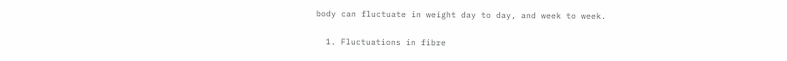body can fluctuate in weight day to day, and week to week.

  1. Fluctuations in fibre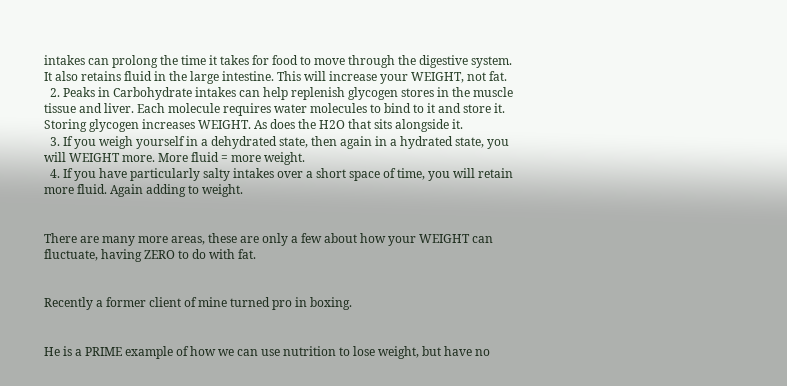intakes can prolong the time it takes for food to move through the digestive system. It also retains fluid in the large intestine. This will increase your WEIGHT, not fat.
  2. Peaks in Carbohydrate intakes can help replenish glycogen stores in the muscle tissue and liver. Each molecule requires water molecules to bind to it and store it. Storing glycogen increases WEIGHT. As does the H2O that sits alongside it.
  3. If you weigh yourself in a dehydrated state, then again in a hydrated state, you will WEIGHT more. More fluid = more weight.
  4. If you have particularly salty intakes over a short space of time, you will retain more fluid. Again adding to weight.


There are many more areas, these are only a few about how your WEIGHT can fluctuate, having ZERO to do with fat.


Recently a former client of mine turned pro in boxing.


He is a PRIME example of how we can use nutrition to lose weight, but have no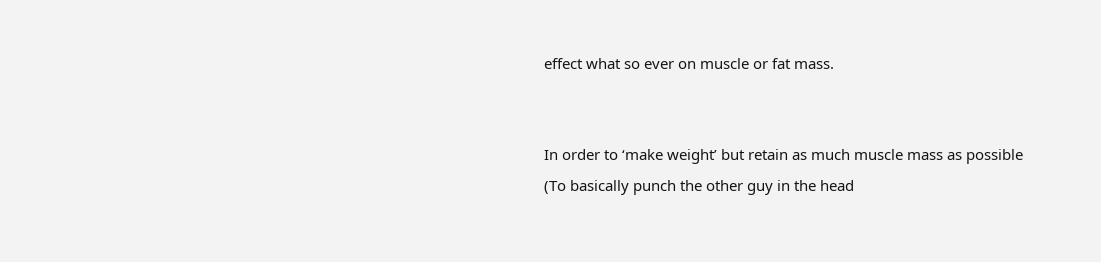effect what so ever on muscle or fat mass.


In order to ‘make weight’ but retain as much muscle mass as possible (To basically punch the other guy in the head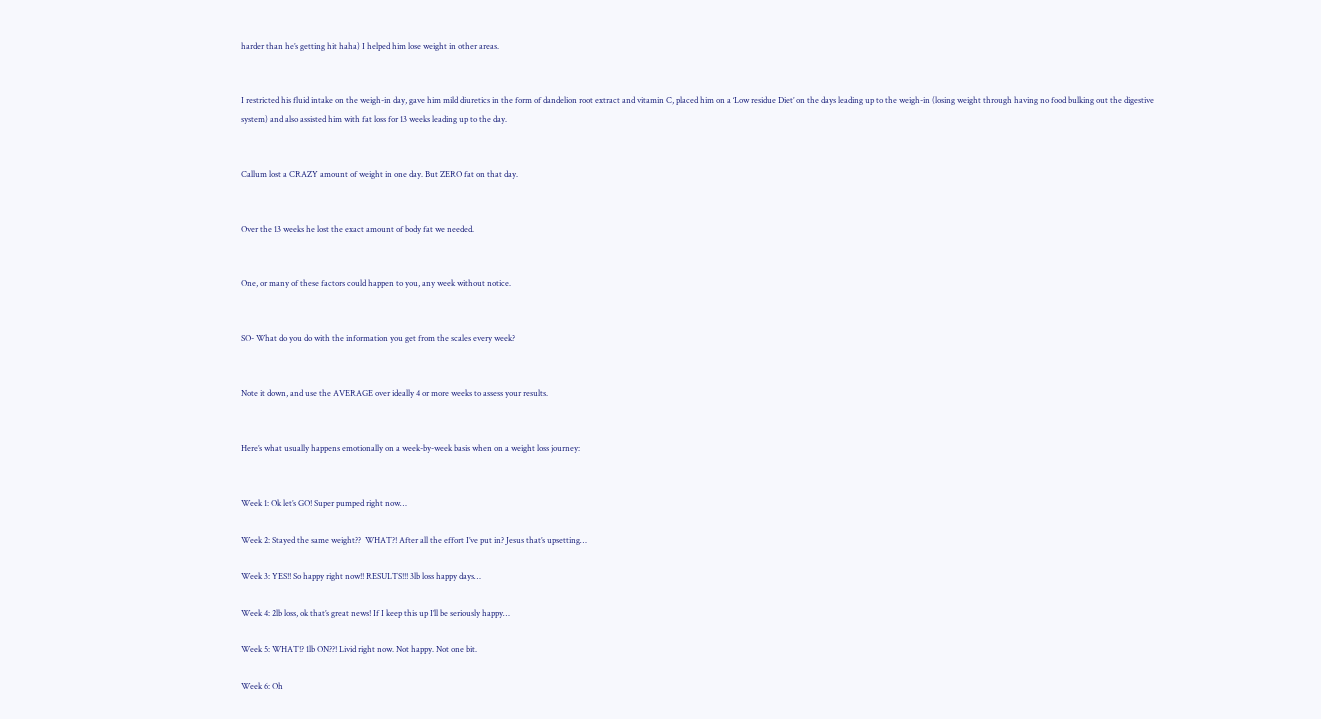harder than he’s getting hit haha) I helped him lose weight in other areas.


I restricted his fluid intake on the weigh-in day, gave him mild diuretics in the form of dandelion root extract and vitamin C, placed him on a ‘Low residue Diet’ on the days leading up to the weigh-in (losing weight through having no food bulking out the digestive system) and also assisted him with fat loss for 13 weeks leading up to the day.


Callum lost a CRAZY amount of weight in one day. But ZERO fat on that day.


Over the 13 weeks he lost the exact amount of body fat we needed.


One, or many of these factors could happen to you, any week without notice.


SO- What do you do with the information you get from the scales every week?


Note it down, and use the AVERAGE over ideally 4 or more weeks to assess your results.


Here’s what usually happens emotionally on a week-by-week basis when on a weight loss journey:


Week 1: Ok let’s GO! Super pumped right now…

Week 2: Stayed the same weight??  WHAT?! After all the effort I’ve put in? Jesus that’s upsetting…

Week 3: YES!! So happy right now!! RESULTS!!! 3lb loss happy days…

Week 4: 2lb loss, ok that’s great news! If I keep this up I’ll be seriously happy…

Week 5: WHAT!? 1lb ON??! Livid right now. Not happy. Not one bit.

Week 6: Oh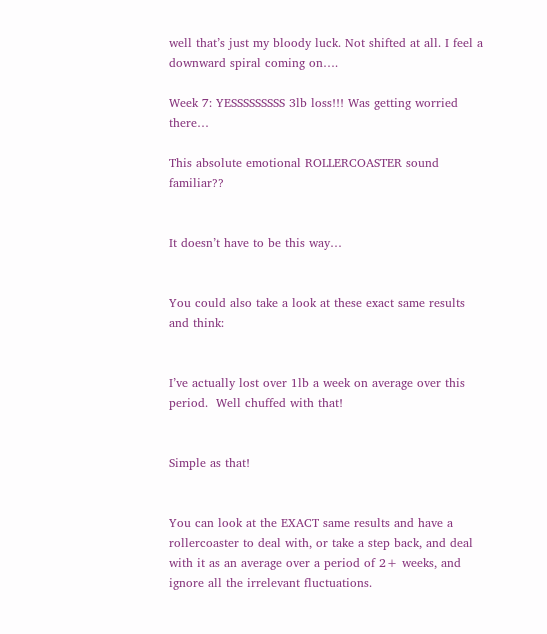well that’s just my bloody luck. Not shifted at all. I feel a downward spiral coming on….

Week 7: YESSSSSSSSS 3lb loss!!! Was getting worried there…

This absolute emotional ROLLERCOASTER sound familiar??


It doesn’t have to be this way…


You could also take a look at these exact same results and think:


I’ve actually lost over 1lb a week on average over this period.  Well chuffed with that!


Simple as that!


You can look at the EXACT same results and have a rollercoaster to deal with, or take a step back, and deal with it as an average over a period of 2+ weeks, and ignore all the irrelevant fluctuations.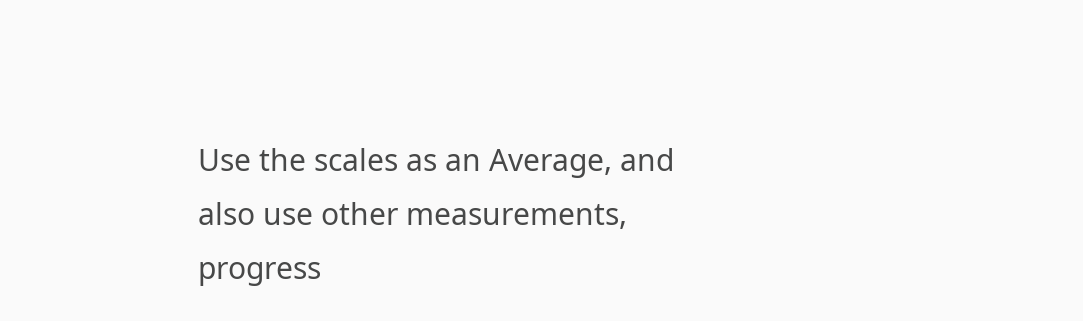Use the scales as an Average, and also use other measurements, progress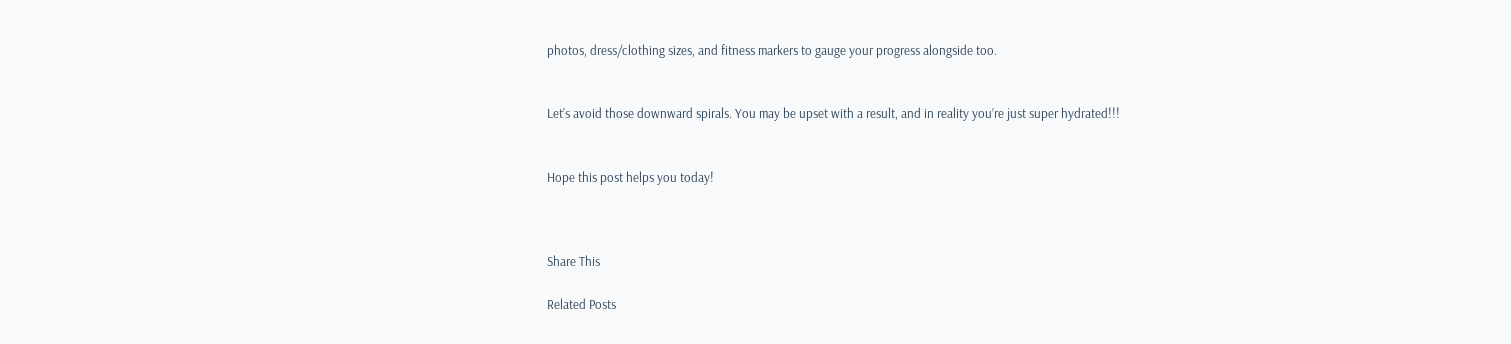photos, dress/clothing sizes, and fitness markers to gauge your progress alongside too.


Let’s avoid those downward spirals. You may be upset with a result, and in reality you’re just super hydrated!!!


Hope this post helps you today!



Share This

Related Posts